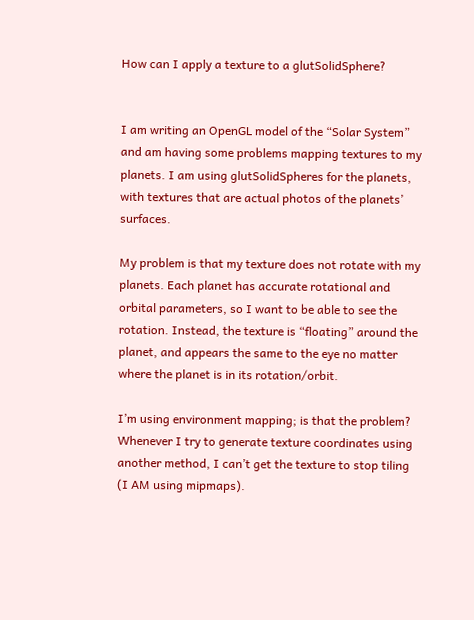How can I apply a texture to a glutSolidSphere?


I am writing an OpenGL model of the “Solar System” and am having some problems mapping textures to my planets. I am using glutSolidSpheres for the planets, with textures that are actual photos of the planets’ surfaces.

My problem is that my texture does not rotate with my planets. Each planet has accurate rotational and orbital parameters, so I want to be able to see the rotation. Instead, the texture is “floating” around the planet, and appears the same to the eye no matter where the planet is in its rotation/orbit.

I’m using environment mapping; is that the problem? Whenever I try to generate texture coordinates using another method, I can’t get the texture to stop tiling (I AM using mipmaps).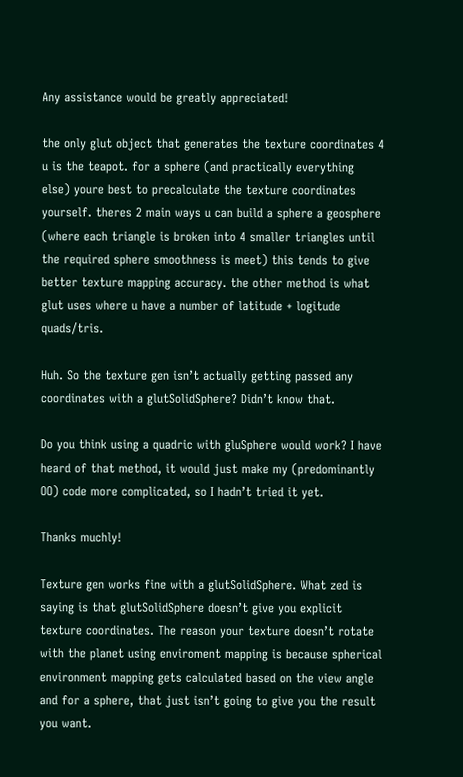Any assistance would be greatly appreciated!

the only glut object that generates the texture coordinates 4 u is the teapot. for a sphere (and practically everything else) youre best to precalculate the texture coordinates yourself. theres 2 main ways u can build a sphere a geosphere (where each triangle is broken into 4 smaller triangles until the required sphere smoothness is meet) this tends to give better texture mapping accuracy. the other method is what glut uses where u have a number of latitude + logitude quads/tris.

Huh. So the texture gen isn’t actually getting passed any coordinates with a glutSolidSphere? Didn’t know that.

Do you think using a quadric with gluSphere would work? I have heard of that method, it would just make my (predominantly OO) code more complicated, so I hadn’t tried it yet.

Thanks muchly!

Texture gen works fine with a glutSolidSphere. What zed is saying is that glutSolidSphere doesn’t give you explicit texture coordinates. The reason your texture doesn’t rotate with the planet using enviroment mapping is because spherical environment mapping gets calculated based on the view angle and for a sphere, that just isn’t going to give you the result you want.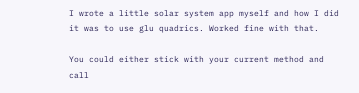I wrote a little solar system app myself and how I did it was to use glu quadrics. Worked fine with that.

You could either stick with your current method and call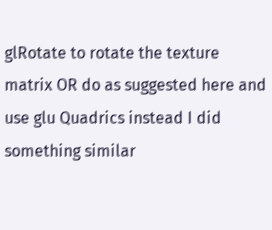glRotate to rotate the texture matrix OR do as suggested here and use glu Quadrics instead I did something similar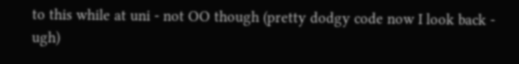to this while at uni - not OO though (pretty dodgy code now I look back - ugh)